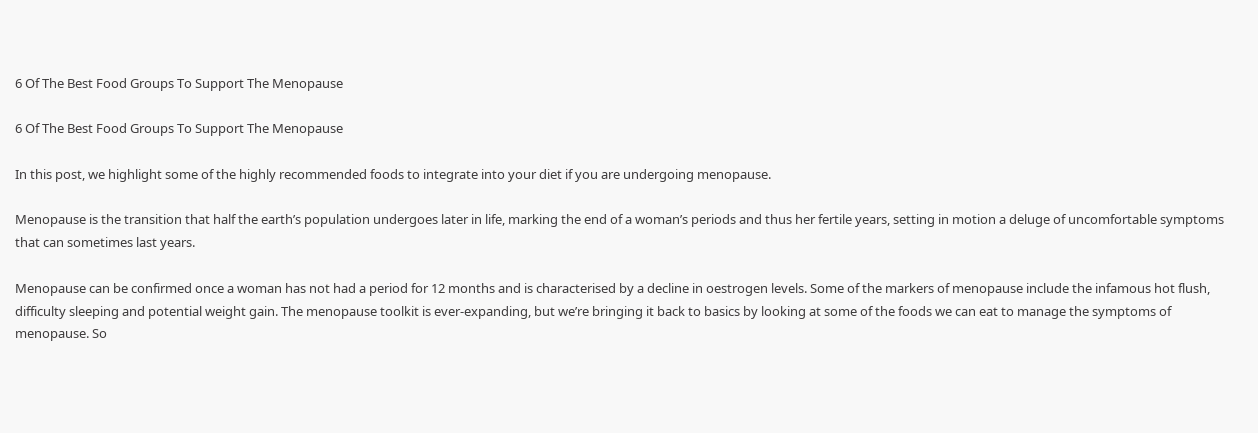6 Of The Best Food Groups To Support The Menopause

6 Of The Best Food Groups To Support The Menopause

In this post, we highlight some of the highly recommended foods to integrate into your diet if you are undergoing menopause.

Menopause is the transition that half the earth’s population undergoes later in life, marking the end of a woman’s periods and thus her fertile years, setting in motion a deluge of uncomfortable symptoms that can sometimes last years.

Menopause can be confirmed once a woman has not had a period for 12 months and is characterised by a decline in oestrogen levels. Some of the markers of menopause include the infamous hot flush, difficulty sleeping and potential weight gain. The menopause toolkit is ever-expanding, but we’re bringing it back to basics by looking at some of the foods we can eat to manage the symptoms of menopause. So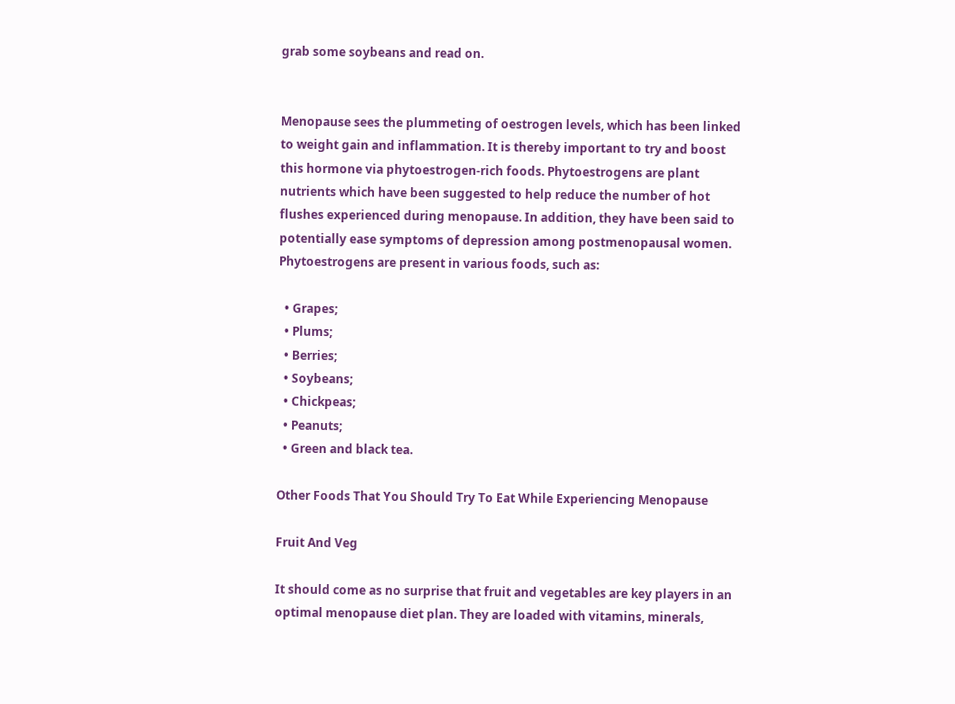grab some soybeans and read on.


Menopause sees the plummeting of oestrogen levels, which has been linked to weight gain and inflammation. It is thereby important to try and boost this hormone via phytoestrogen-rich foods. Phytoestrogens are plant nutrients which have been suggested to help reduce the number of hot flushes experienced during menopause. In addition, they have been said to potentially ease symptoms of depression among postmenopausal women. Phytoestrogens are present in various foods, such as:

  • Grapes;
  • Plums;
  • Berries;
  • Soybeans;
  • Chickpeas;
  • Peanuts;
  • Green and black tea.

Other Foods That You Should Try To Eat While Experiencing Menopause

Fruit And Veg

It should come as no surprise that fruit and vegetables are key players in an optimal menopause diet plan. They are loaded with vitamins, minerals,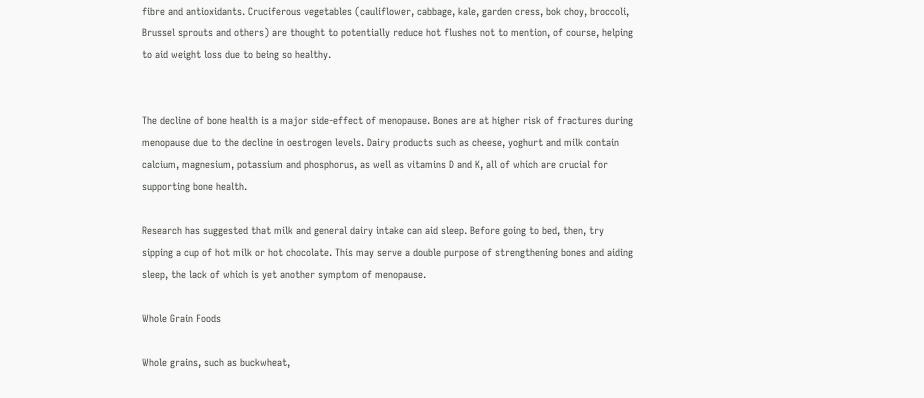fibre and antioxidants. Cruciferous vegetables (cauliflower, cabbage, kale, garden cress, bok choy, broccoli, Brussel sprouts and others) are thought to potentially reduce hot flushes not to mention, of course, helping to aid weight loss due to being so healthy.


The decline of bone health is a major side-effect of menopause. Bones are at higher risk of fractures during menopause due to the decline in oestrogen levels. Dairy products such as cheese, yoghurt and milk contain calcium, magnesium, potassium and phosphorus, as well as vitamins D and K, all of which are crucial for supporting bone health.

Research has suggested that milk and general dairy intake can aid sleep. Before going to bed, then, try sipping a cup of hot milk or hot chocolate. This may serve a double purpose of strengthening bones and aiding sleep, the lack of which is yet another symptom of menopause.

Whole Grain Foods

Whole grains, such as buckwheat,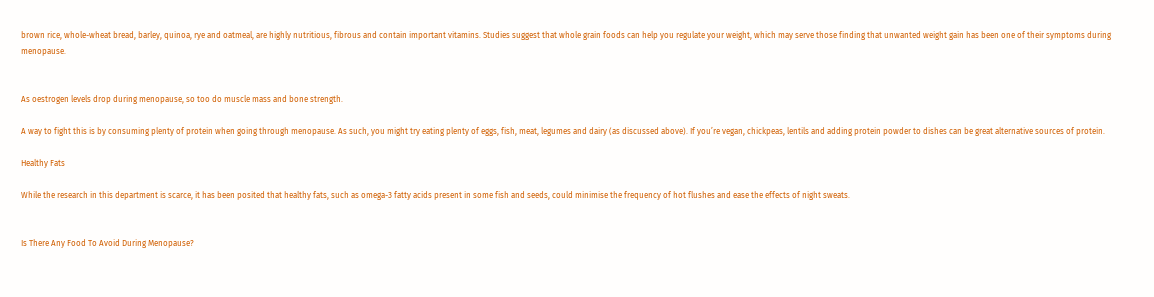brown rice, whole-wheat bread, barley, quinoa, rye and oatmeal, are highly nutritious, fibrous and contain important vitamins. Studies suggest that whole grain foods can help you regulate your weight, which may serve those finding that unwanted weight gain has been one of their symptoms during menopause.


As oestrogen levels drop during menopause, so too do muscle mass and bone strength.

A way to fight this is by consuming plenty of protein when going through menopause. As such, you might try eating plenty of eggs, fish, meat, legumes and dairy (as discussed above). If you’re vegan, chickpeas, lentils and adding protein powder to dishes can be great alternative sources of protein.

Healthy Fats

While the research in this department is scarce, it has been posited that healthy fats, such as omega-3 fatty acids present in some fish and seeds, could minimise the frequency of hot flushes and ease the effects of night sweats.


Is There Any Food To Avoid During Menopause?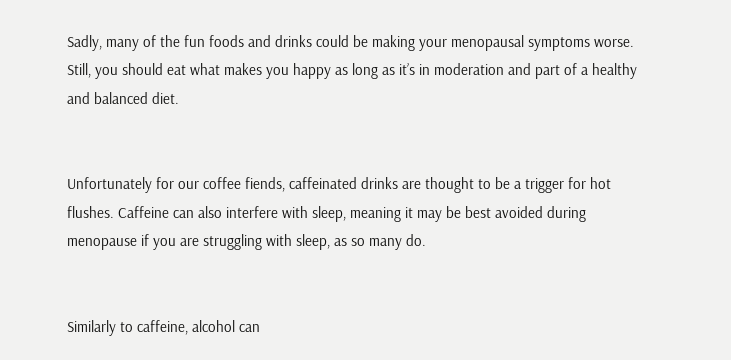Sadly, many of the fun foods and drinks could be making your menopausal symptoms worse. Still, you should eat what makes you happy as long as it’s in moderation and part of a healthy and balanced diet.


Unfortunately for our coffee fiends, caffeinated drinks are thought to be a trigger for hot flushes. Caffeine can also interfere with sleep, meaning it may be best avoided during menopause if you are struggling with sleep, as so many do.


Similarly to caffeine, alcohol can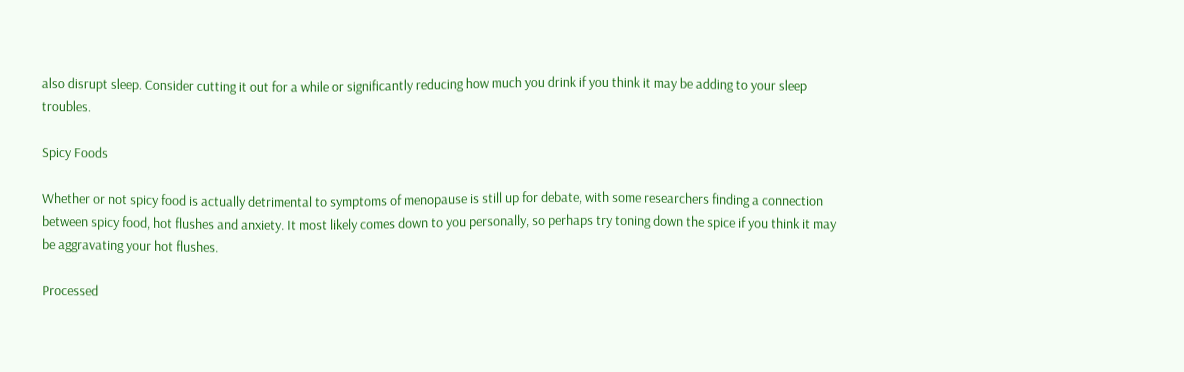also disrupt sleep. Consider cutting it out for a while or significantly reducing how much you drink if you think it may be adding to your sleep troubles.

Spicy Foods

Whether or not spicy food is actually detrimental to symptoms of menopause is still up for debate, with some researchers finding a connection between spicy food, hot flushes and anxiety. It most likely comes down to you personally, so perhaps try toning down the spice if you think it may be aggravating your hot flushes.

Processed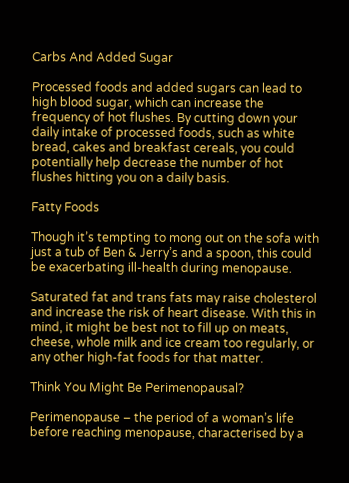Carbs And Added Sugar

Processed foods and added sugars can lead to high blood sugar, which can increase the frequency of hot flushes. By cutting down your daily intake of processed foods, such as white bread, cakes and breakfast cereals, you could potentially help decrease the number of hot flushes hitting you on a daily basis.

Fatty Foods

Though it’s tempting to mong out on the sofa with just a tub of Ben & Jerry’s and a spoon, this could be exacerbating ill-health during menopause.

Saturated fat and trans fats may raise cholesterol and increase the risk of heart disease. With this in mind, it might be best not to fill up on meats, cheese, whole milk and ice cream too regularly, or any other high-fat foods for that matter.

Think You Might Be Perimenopausal?

Perimenopause – the period of a woman’s life before reaching menopause, characterised by a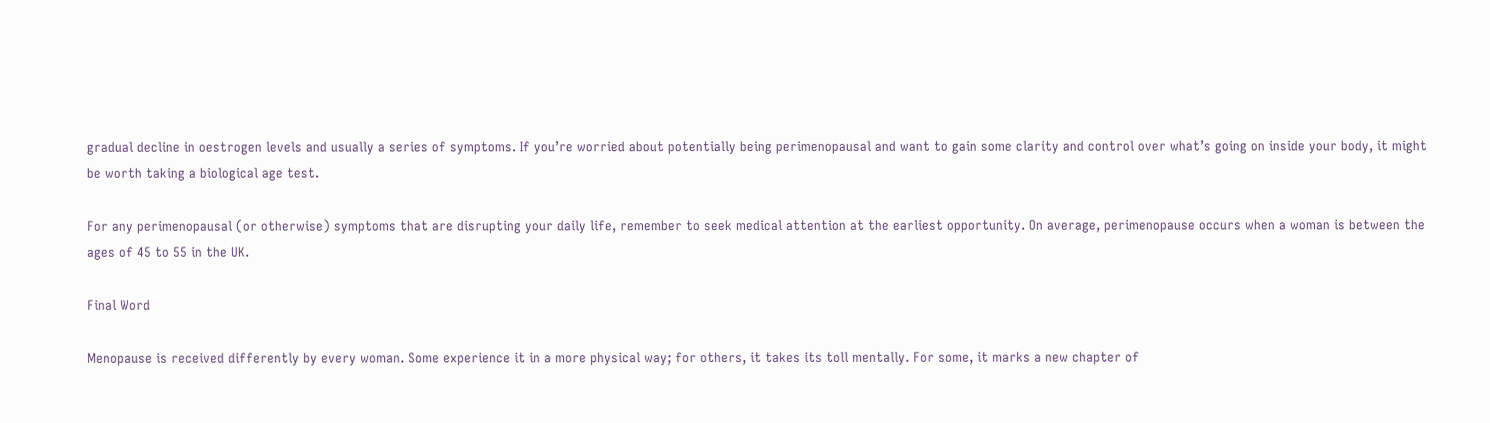gradual decline in oestrogen levels and usually a series of symptoms. If you’re worried about potentially being perimenopausal and want to gain some clarity and control over what’s going on inside your body, it might be worth taking a biological age test.

For any perimenopausal (or otherwise) symptoms that are disrupting your daily life, remember to seek medical attention at the earliest opportunity. On average, perimenopause occurs when a woman is between the ages of 45 to 55 in the UK.

Final Word

Menopause is received differently by every woman. Some experience it in a more physical way; for others, it takes its toll mentally. For some, it marks a new chapter of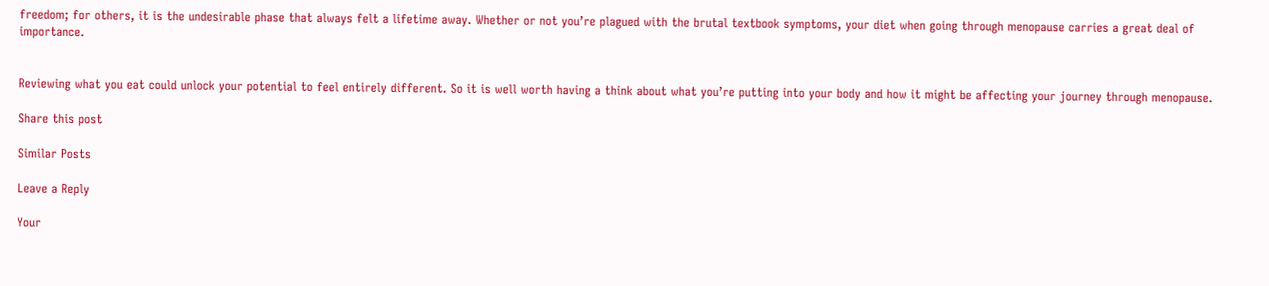freedom; for others, it is the undesirable phase that always felt a lifetime away. Whether or not you’re plagued with the brutal textbook symptoms, your diet when going through menopause carries a great deal of importance.


Reviewing what you eat could unlock your potential to feel entirely different. So it is well worth having a think about what you’re putting into your body and how it might be affecting your journey through menopause.

Share this post

Similar Posts

Leave a Reply

Your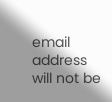email address will not be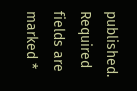published. Required fields are marked *